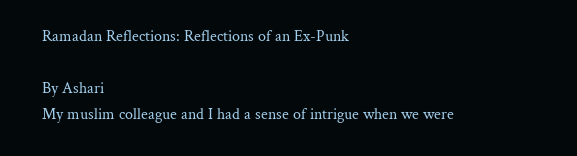Ramadan Reflections: Reflections of an Ex-Punk

By Ashari
My muslim colleague and I had a sense of intrigue when we were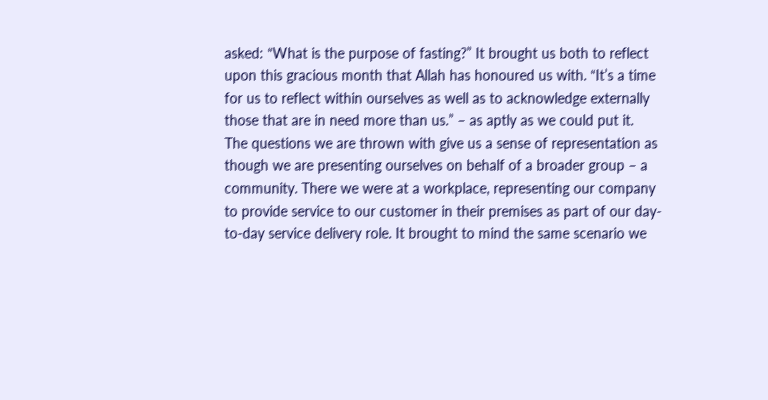asked: “What is the purpose of fasting?” It brought us both to reflect upon this gracious month that Allah has honoured us with. “It’s a time for us to reflect within ourselves as well as to acknowledge externally those that are in need more than us.” – as aptly as we could put it.
The questions we are thrown with give us a sense of representation as though we are presenting ourselves on behalf of a broader group – a community. There we were at a workplace, representing our company to provide service to our customer in their premises as part of our day-to-day service delivery role. It brought to mind the same scenario we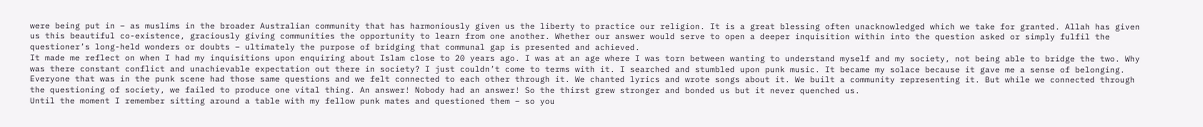were being put in – as muslims in the broader Australian community that has harmoniously given us the liberty to practice our religion. It is a great blessing often unacknowledged which we take for granted. Allah has given us this beautiful co-existence, graciously giving communities the opportunity to learn from one another. Whether our answer would serve to open a deeper inquisition within into the question asked or simply fulfil the questioner’s long-held wonders or doubts – ultimately the purpose of bridging that communal gap is presented and achieved.
It made me reflect on when I had my inquisitions upon enquiring about Islam close to 20 years ago. I was at an age where I was torn between wanting to understand myself and my society, not being able to bridge the two. Why was there constant conflict and unachievable expectation out there in society? I just couldn’t come to terms with it. I searched and stumbled upon punk music. It became my solace because it gave me a sense of belonging. Everyone that was in the punk scene had those same questions and we felt connected to each other through it. We chanted lyrics and wrote songs about it. We built a community representing it. But while we connected through the questioning of society, we failed to produce one vital thing. An answer! Nobody had an answer! So the thirst grew stronger and bonded us but it never quenched us.
Until the moment I remember sitting around a table with my fellow punk mates and questioned them – so you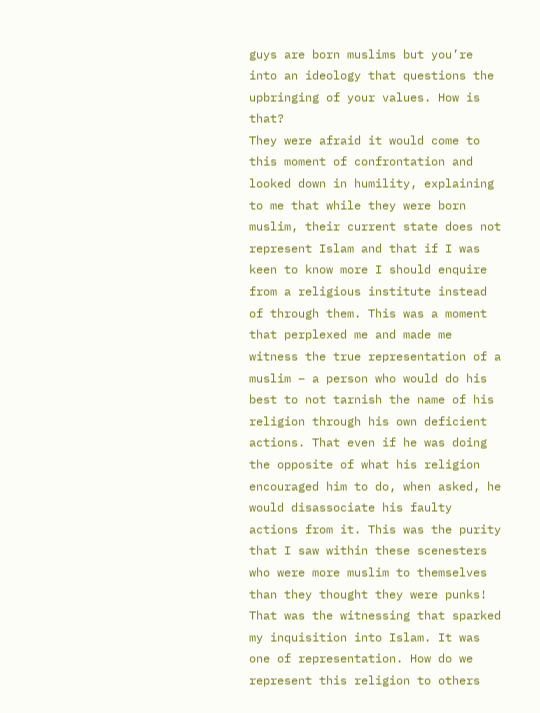guys are born muslims but you’re into an ideology that questions the upbringing of your values. How is that?
They were afraid it would come to this moment of confrontation and looked down in humility, explaining to me that while they were born muslim, their current state does not represent Islam and that if I was keen to know more I should enquire from a religious institute instead of through them. This was a moment that perplexed me and made me witness the true representation of a muslim – a person who would do his best to not tarnish the name of his religion through his own deficient actions. That even if he was doing the opposite of what his religion encouraged him to do, when asked, he would disassociate his faulty actions from it. This was the purity that I saw within these scenesters who were more muslim to themselves than they thought they were punks!
That was the witnessing that sparked my inquisition into Islam. It was one of representation. How do we represent this religion to others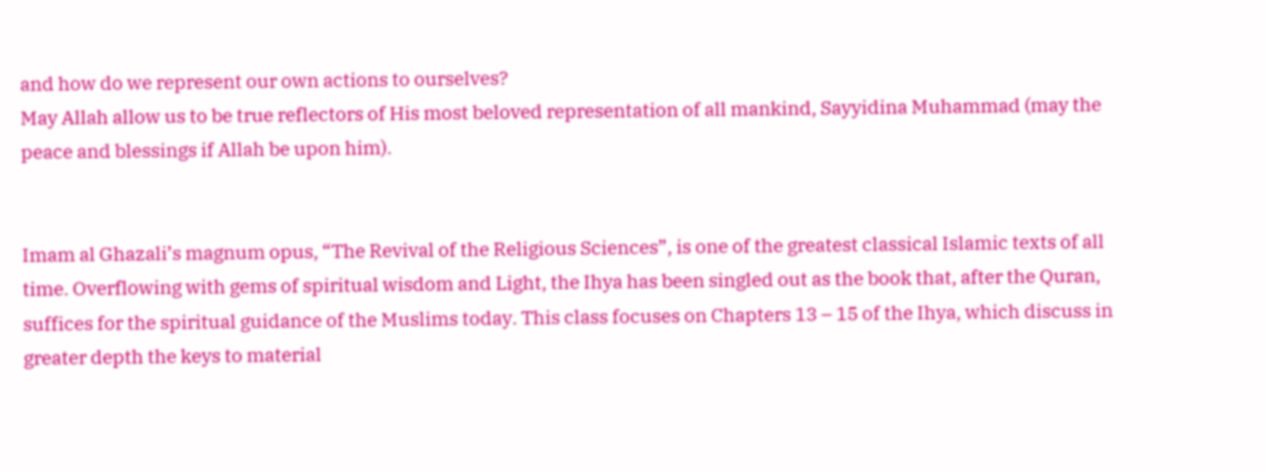and how do we represent our own actions to ourselves?
May Allah allow us to be true reflectors of His most beloved representation of all mankind, Sayyidina Muhammad (may the peace and blessings if Allah be upon him).


Imam al Ghazali’s magnum opus, “The Revival of the Religious Sciences”, is one of the greatest classical Islamic texts of all time. Overflowing with gems of spiritual wisdom and Light, the Ihya has been singled out as the book that, after the Quran, suffices for the spiritual guidance of the Muslims today. This class focuses on Chapters 13 – 15 of the Ihya, which discuss in greater depth the keys to material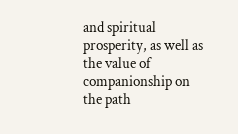and spiritual prosperity, as well as the value of companionship on the path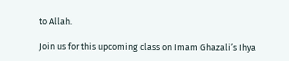to Allah.

Join us for this upcoming class on Imam Ghazali’s Ihya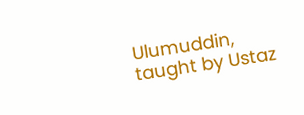Ulumuddin, taught by Ustaz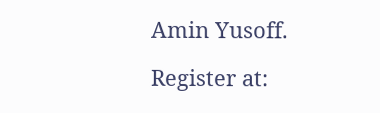Amin Yusoff.

Register at: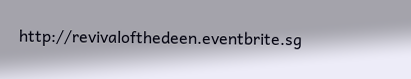http://revivalofthedeen.eventbrite.sg